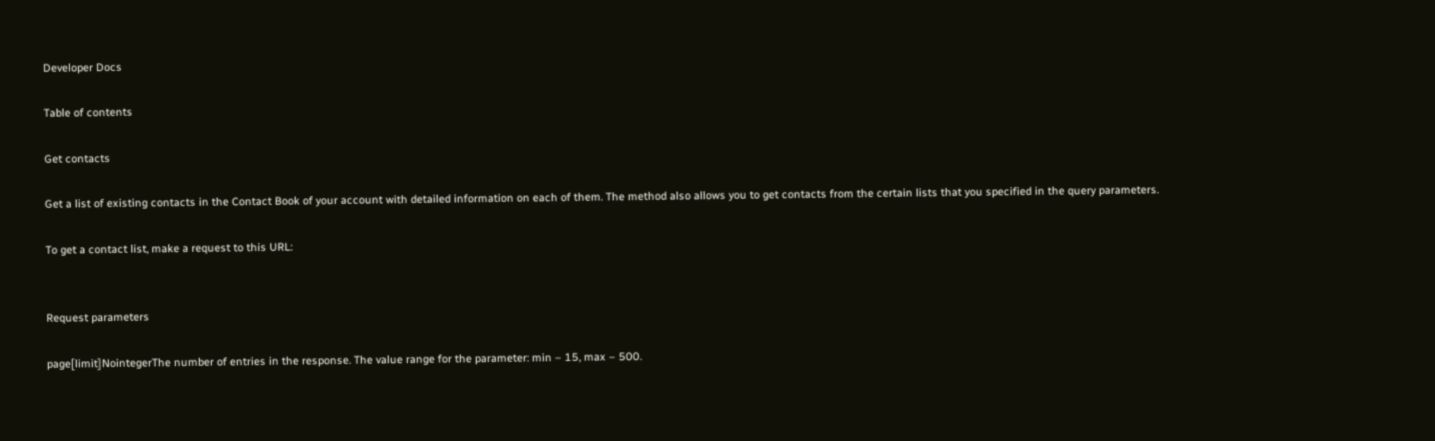Developer Docs

Table of contents

Get contacts

Get a list of existing contacts in the Contact Book of your account with detailed information on each of them. The method also allows you to get contacts from the certain lists that you specified in the query parameters.

To get a contact list, make a request to this URL:


Request parameters

page[limit]NointegerThe number of entries in the response. The value range for the parameter: min – 15, max – 500.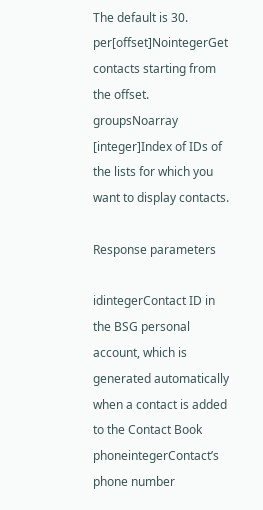The default is 30.
per[offset]NointegerGet contacts starting from the offset.
groupsNoarray [integer]Index of IDs of the lists for which you want to display contacts.

Response parameters

idintegerContact ID in the BSG personal account, which is generated automatically when a contact is added to the Contact Book
phoneintegerContact’s phone number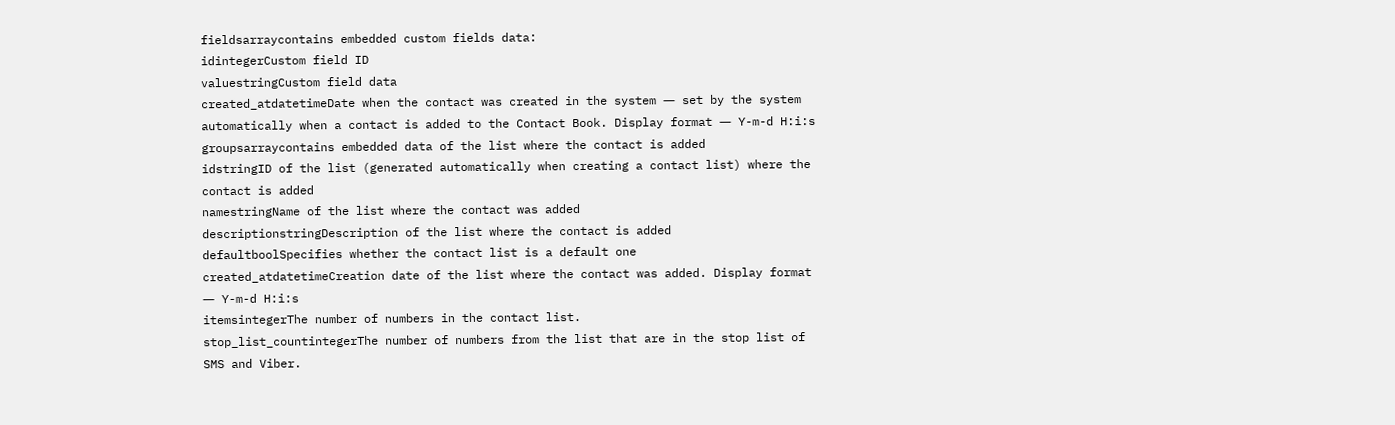fieldsarraycontains embedded custom fields data:
idintegerCustom field ID
valuestringCustom field data
created_atdatetimeDate when the contact was created in the system ― set by the system automatically when a contact is added to the Contact Book. Display format ― Y-m-d H:i:s
groupsarraycontains embedded data of the list where the contact is added
idstringID of the list (generated automatically when creating a contact list) where the contact is added
namestringName of the list where the contact was added
descriptionstringDescription of the list where the contact is added
defaultboolSpecifies whether the contact list is a default one
created_atdatetimeCreation date of the list where the contact was added. Display format ― Y-m-d H:i:s
itemsintegerThe number of numbers in the contact list.
stop_list_countintegerThe number of numbers from the list that are in the stop list of SMS and Viber.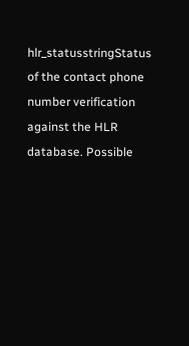hlr_statusstringStatus of the contact phone number verification against the HLR database. Possible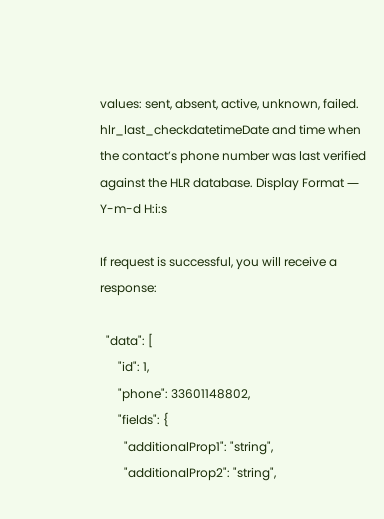values: sent, absent, active, unknown, failed.
hlr_last_checkdatetimeDate and time when the contact’s phone number was last verified against the HLR database. Display Format ― Y-m-d H:i:s

If request is successful, you will receive a response:

  "data": [
      "id": 1,
      "phone": 33601148802,
      "fields": {
        "additionalProp1": "string",
        "additionalProp2": "string",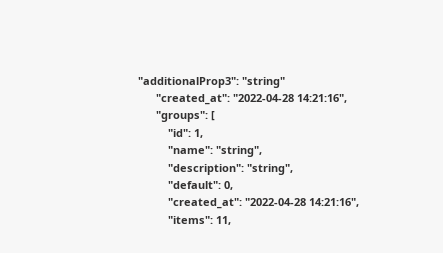"additionalProp3": "string"
      "created_at": "2022-04-28 14:21:16",
      "groups": [
          "id": 1,
          "name": "string",
          "description": "string",
          "default": 0,
          "created_at": "2022-04-28 14:21:16",
          "items": 11,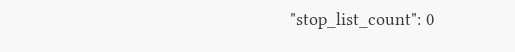"stop_list_count": 0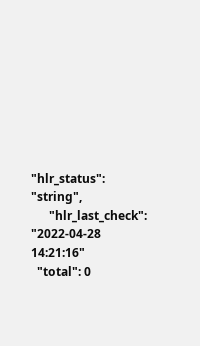"hlr_status": "string",
      "hlr_last_check": "2022-04-28 14:21:16"
  "total": 0